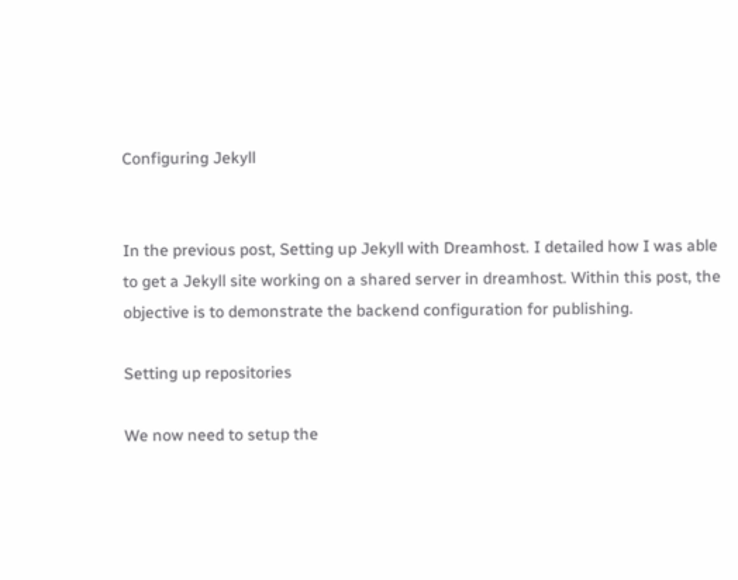Configuring Jekyll


In the previous post, Setting up Jekyll with Dreamhost. I detailed how I was able to get a Jekyll site working on a shared server in dreamhost. Within this post, the objective is to demonstrate the backend configuration for publishing.

Setting up repositories

We now need to setup the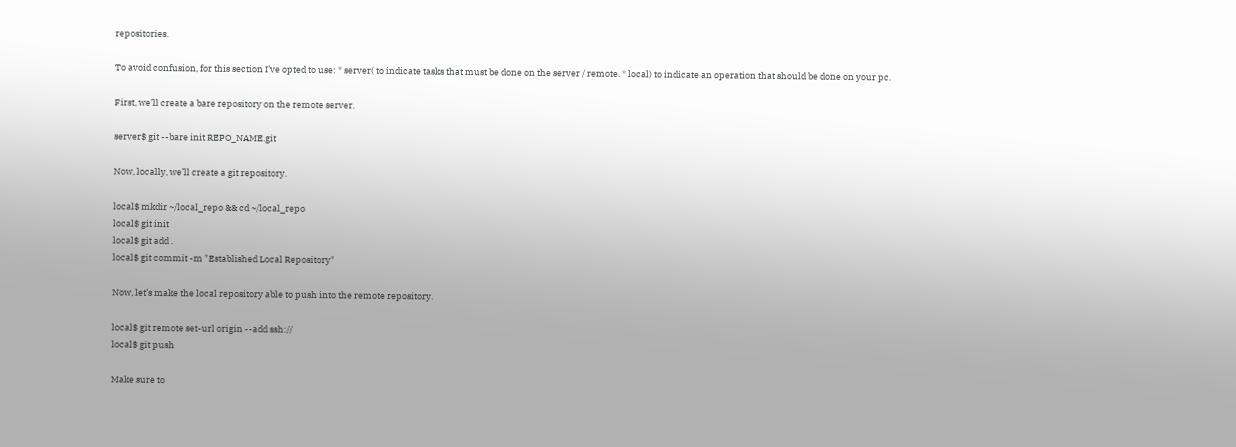repositories.

To avoid confusion, for this section I’ve opted to use: * server( to indicate tasks that must be done on the server / remote. * local) to indicate an operation that should be done on your pc.

First, we’ll create a bare repository on the remote server.

server$ git --bare init REPO_NAME.git

Now, locally, we’ll create a git repository.

local$ mkdir ~/local_repo && cd ~/local_repo
local$ git init
local$ git add .
local$ git commit -m "Established Local Repository"

Now, let’s make the local repository able to push into the remote repository.

local$ git remote set-url origin --add ssh://
local$ git push

Make sure to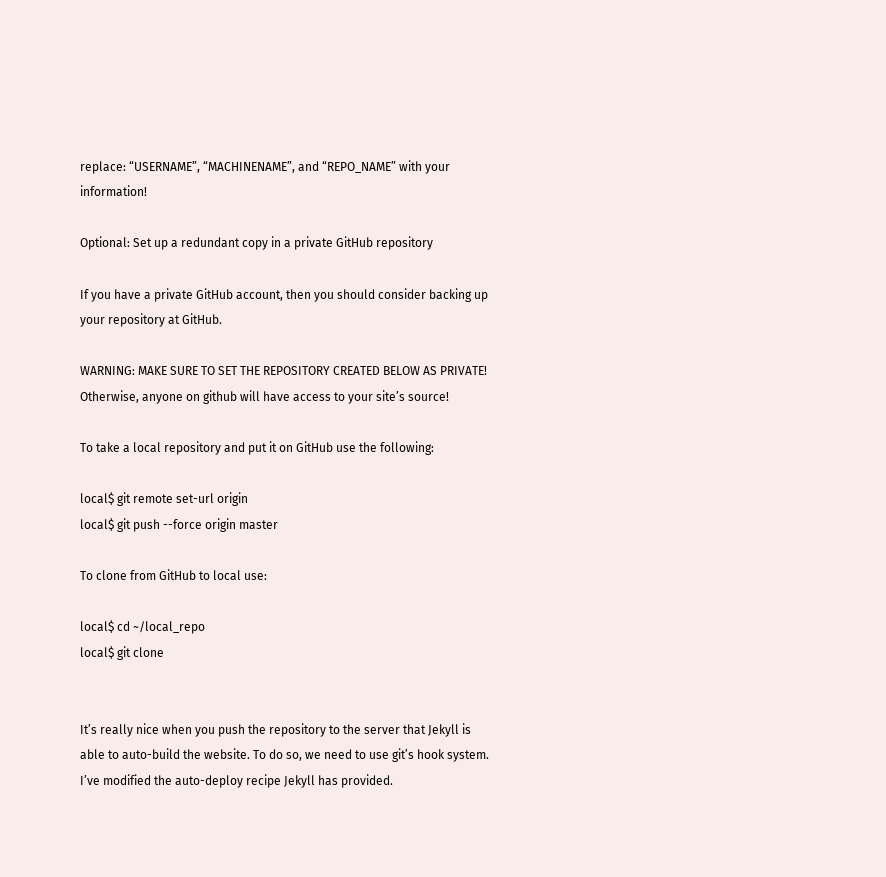replace: “USERNAME”, “MACHINENAME”, and “REPO_NAME” with your information!

Optional: Set up a redundant copy in a private GitHub repository

If you have a private GitHub account, then you should consider backing up your repository at GitHub.

WARNING: MAKE SURE TO SET THE REPOSITORY CREATED BELOW AS PRIVATE! Otherwise, anyone on github will have access to your site’s source!

To take a local repository and put it on GitHub use the following:

local$ git remote set-url origin
local$ git push --force origin master

To clone from GitHub to local use:

local$ cd ~/local_repo
local$ git clone


It’s really nice when you push the repository to the server that Jekyll is able to auto-build the website. To do so, we need to use git’s hook system. I’ve modified the auto-deploy recipe Jekyll has provided.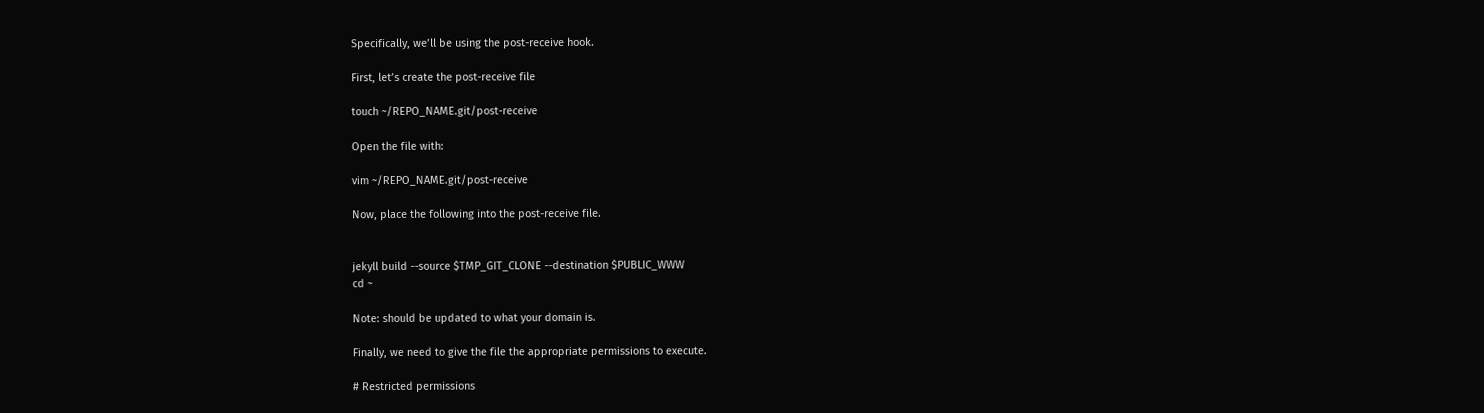Specifically, we’ll be using the post-receive hook.

First, let’s create the post-receive file

touch ~/REPO_NAME.git/post-receive

Open the file with:

vim ~/REPO_NAME.git/post-receive

Now, place the following into the post-receive file.


jekyll build --source $TMP_GIT_CLONE --destination $PUBLIC_WWW
cd ~

Note: should be updated to what your domain is.

Finally, we need to give the file the appropriate permissions to execute.

# Restricted permissions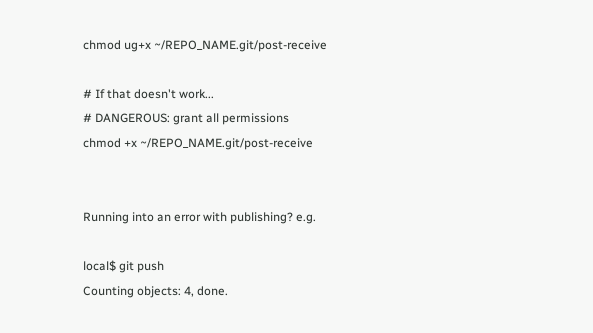chmod ug+x ~/REPO_NAME.git/post-receive

# If that doesn't work...
# DANGEROUS: grant all permissions
chmod +x ~/REPO_NAME.git/post-receive


Running into an error with publishing? e.g.

local$ git push
Counting objects: 4, done.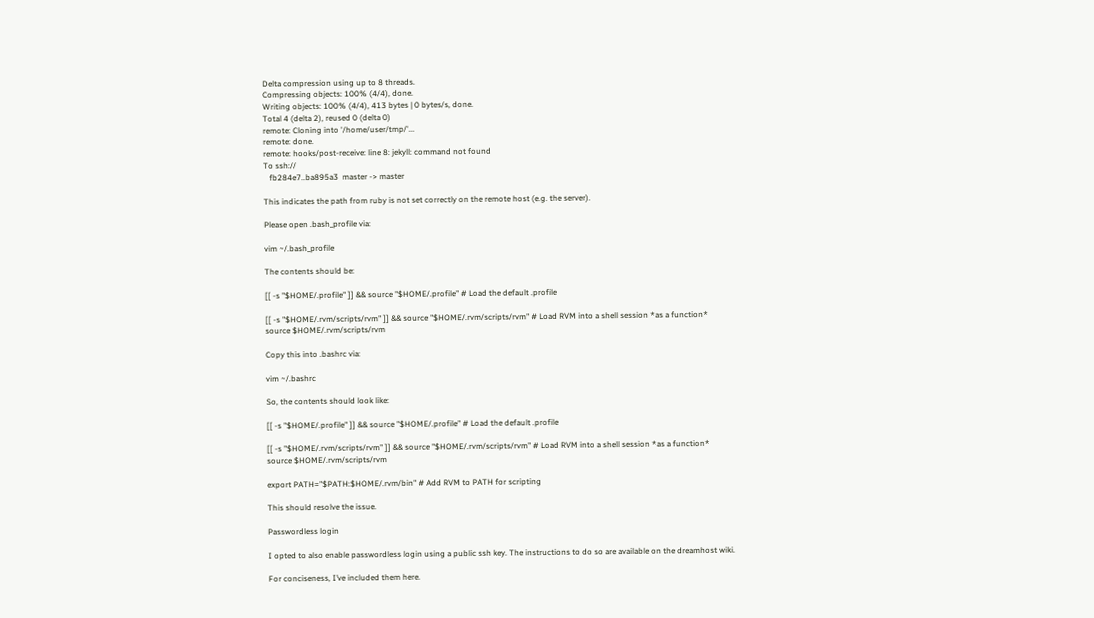Delta compression using up to 8 threads.
Compressing objects: 100% (4/4), done.
Writing objects: 100% (4/4), 413 bytes | 0 bytes/s, done.
Total 4 (delta 2), reused 0 (delta 0)
remote: Cloning into '/home/user/tmp/'...
remote: done.
remote: hooks/post-receive: line 8: jekyll: command not found
To ssh://
   fb284e7..ba895a3  master -> master

This indicates the path from ruby is not set correctly on the remote host (e.g. the server).

Please open .bash_profile via:

vim ~/.bash_profile

The contents should be:

[[ -s "$HOME/.profile" ]] && source "$HOME/.profile" # Load the default .profile

[[ -s "$HOME/.rvm/scripts/rvm" ]] && source "$HOME/.rvm/scripts/rvm" # Load RVM into a shell session *as a function*
source $HOME/.rvm/scripts/rvm

Copy this into .bashrc via:

vim ~/.bashrc

So, the contents should look like:

[[ -s "$HOME/.profile" ]] && source "$HOME/.profile" # Load the default .profile

[[ -s "$HOME/.rvm/scripts/rvm" ]] && source "$HOME/.rvm/scripts/rvm" # Load RVM into a shell session *as a function*
source $HOME/.rvm/scripts/rvm

export PATH="$PATH:$HOME/.rvm/bin" # Add RVM to PATH for scripting

This should resolve the issue.

Passwordless login

I opted to also enable passwordless login using a public ssh key. The instructions to do so are available on the dreamhost wiki.

For conciseness, I’ve included them here.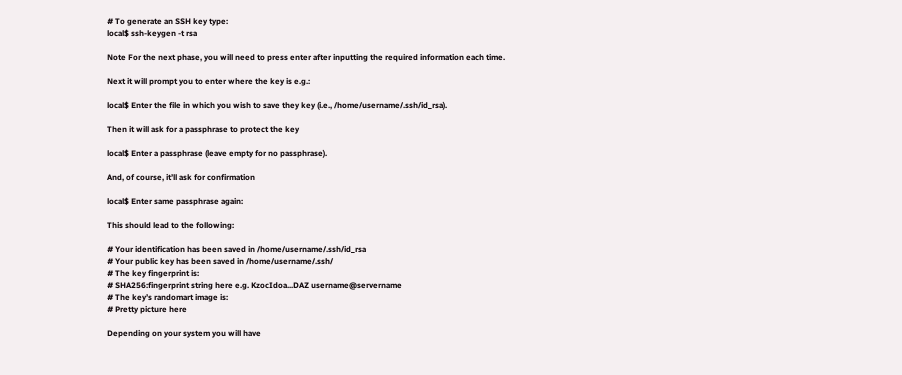# To generate an SSH key type:
local$ ssh-keygen -t rsa

Note For the next phase, you will need to press enter after inputting the required information each time.

Next it will prompt you to enter where the key is e.g.:

local$ Enter the file in which you wish to save they key (i.e., /home/username/.ssh/id_rsa).

Then it will ask for a passphrase to protect the key

local$ Enter a passphrase (leave empty for no passphrase).

And, of course, it’ll ask for confirmation

local$ Enter same passphrase again:

This should lead to the following:

# Your identification has been saved in /home/username/.ssh/id_rsa
# Your public key has been saved in /home/username/.ssh/
# The key fingerprint is:
# SHA256:fingerprint string here e.g. KzocIdoa...DAZ username@servername
# The key’s randomart image is:
# Pretty picture here

Depending on your system you will have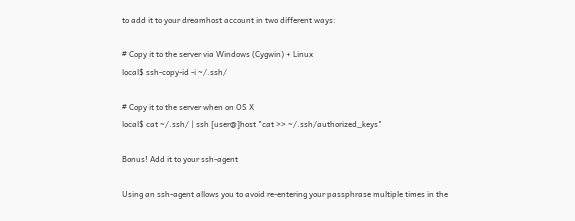to add it to your dreamhost account in two different ways:

# Copy it to the server via Windows (Cygwin) + Linux
local$ ssh-copy-id -i ~/.ssh/

# Copy it to the server when on OS X
local$ cat ~/.ssh/ | ssh [user@]host "cat >> ~/.ssh/authorized_keys"

Bonus! Add it to your ssh-agent

Using an ssh-agent allows you to avoid re-entering your passphrase multiple times in the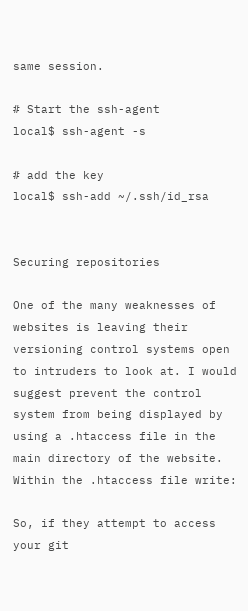same session.

# Start the ssh-agent
local$ ssh-agent -s

# add the key
local$ ssh-add ~/.ssh/id_rsa


Securing repositories

One of the many weaknesses of websites is leaving their versioning control systems open to intruders to look at. I would suggest prevent the control system from being displayed by using a .htaccess file in the main directory of the website. Within the .htaccess file write:

So, if they attempt to access your git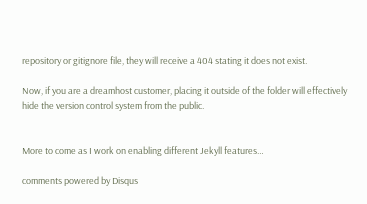repository or gitignore file, they will receive a 404 stating it does not exist.

Now, if you are a dreamhost customer, placing it outside of the folder will effectively hide the version control system from the public.


More to come as I work on enabling different Jekyll features…

comments powered by Disqus